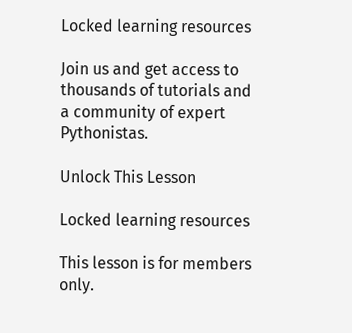Locked learning resources

Join us and get access to thousands of tutorials and a community of expert Pythonistas.

Unlock This Lesson

Locked learning resources

This lesson is for members only.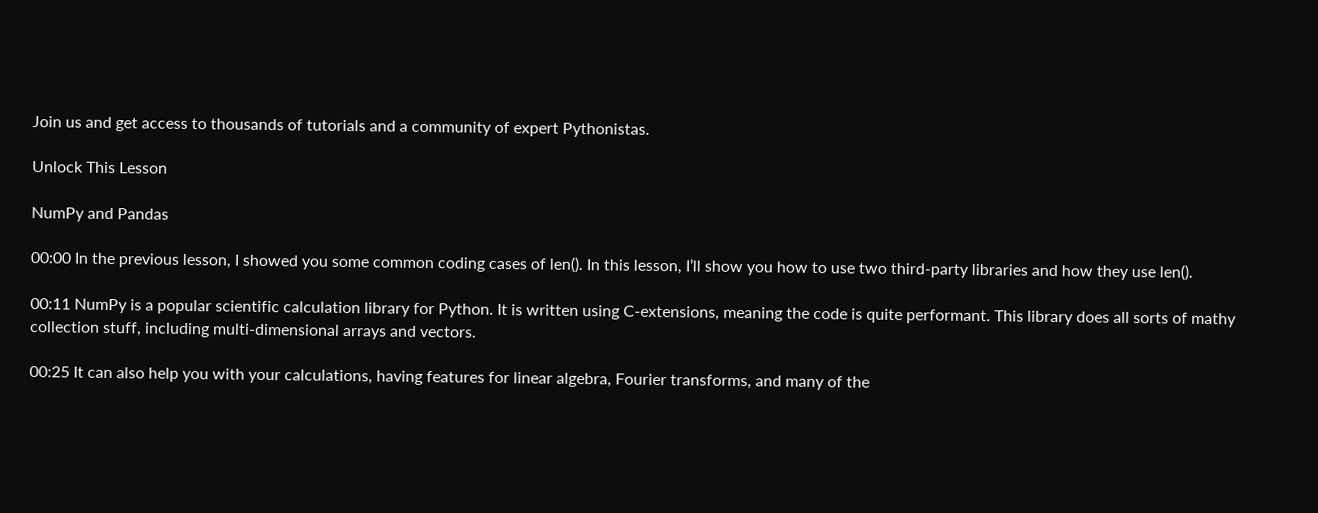Join us and get access to thousands of tutorials and a community of expert Pythonistas.

Unlock This Lesson

NumPy and Pandas

00:00 In the previous lesson, I showed you some common coding cases of len(). In this lesson, I’ll show you how to use two third-party libraries and how they use len().

00:11 NumPy is a popular scientific calculation library for Python. It is written using C-extensions, meaning the code is quite performant. This library does all sorts of mathy collection stuff, including multi-dimensional arrays and vectors.

00:25 It can also help you with your calculations, having features for linear algebra, Fourier transforms, and many of the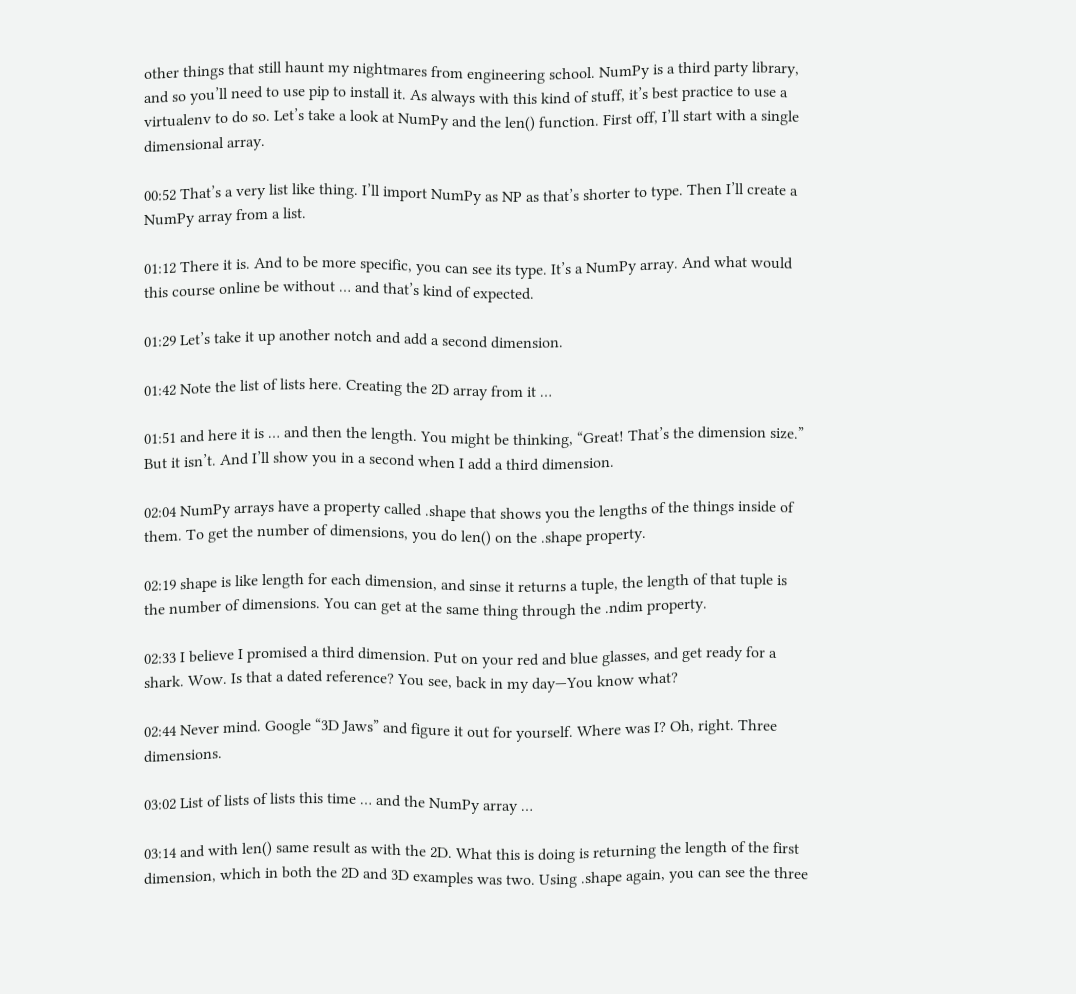other things that still haunt my nightmares from engineering school. NumPy is a third party library, and so you’ll need to use pip to install it. As always with this kind of stuff, it’s best practice to use a virtualenv to do so. Let’s take a look at NumPy and the len() function. First off, I’ll start with a single dimensional array.

00:52 That’s a very list like thing. I’ll import NumPy as NP as that’s shorter to type. Then I’ll create a NumPy array from a list.

01:12 There it is. And to be more specific, you can see its type. It’s a NumPy array. And what would this course online be without … and that’s kind of expected.

01:29 Let’s take it up another notch and add a second dimension.

01:42 Note the list of lists here. Creating the 2D array from it …

01:51 and here it is … and then the length. You might be thinking, “Great! That’s the dimension size.” But it isn’t. And I’ll show you in a second when I add a third dimension.

02:04 NumPy arrays have a property called .shape that shows you the lengths of the things inside of them. To get the number of dimensions, you do len() on the .shape property.

02:19 shape is like length for each dimension, and sinse it returns a tuple, the length of that tuple is the number of dimensions. You can get at the same thing through the .ndim property.

02:33 I believe I promised a third dimension. Put on your red and blue glasses, and get ready for a shark. Wow. Is that a dated reference? You see, back in my day—You know what?

02:44 Never mind. Google “3D Jaws” and figure it out for yourself. Where was I? Oh, right. Three dimensions.

03:02 List of lists of lists this time … and the NumPy array …

03:14 and with len() same result as with the 2D. What this is doing is returning the length of the first dimension, which in both the 2D and 3D examples was two. Using .shape again, you can see the three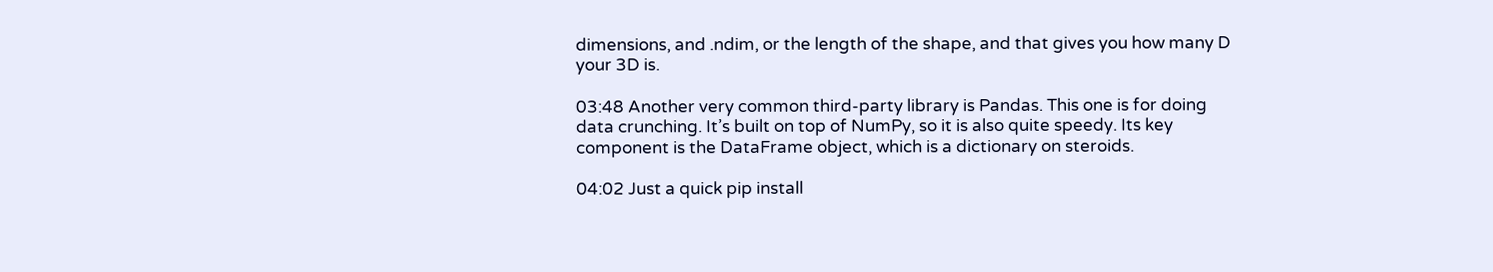dimensions, and .ndim, or the length of the shape, and that gives you how many D your 3D is.

03:48 Another very common third-party library is Pandas. This one is for doing data crunching. It’s built on top of NumPy, so it is also quite speedy. Its key component is the DataFrame object, which is a dictionary on steroids.

04:02 Just a quick pip install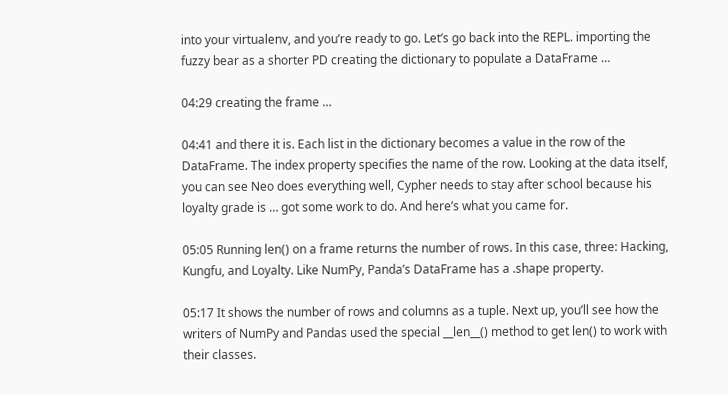into your virtualenv, and you’re ready to go. Let’s go back into the REPL. importing the fuzzy bear as a shorter PD creating the dictionary to populate a DataFrame …

04:29 creating the frame …

04:41 and there it is. Each list in the dictionary becomes a value in the row of the DataFrame. The index property specifies the name of the row. Looking at the data itself, you can see Neo does everything well, Cypher needs to stay after school because his loyalty grade is … got some work to do. And here’s what you came for.

05:05 Running len() on a frame returns the number of rows. In this case, three: Hacking, Kungfu, and Loyalty. Like NumPy, Panda’s DataFrame has a .shape property.

05:17 It shows the number of rows and columns as a tuple. Next up, you’ll see how the writers of NumPy and Pandas used the special __len__() method to get len() to work with their classes.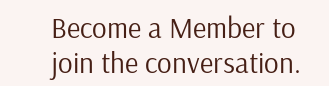Become a Member to join the conversation.